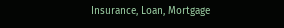Insurance, Loan, Mortgage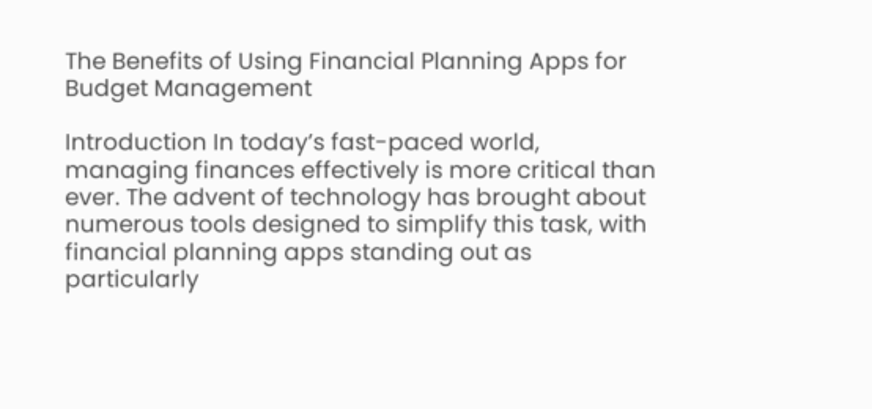The Benefits of Using Financial Planning Apps for Budget Management

Introduction In today’s fast-paced world, managing finances effectively is more critical than ever. The advent of technology has brought about numerous tools designed to simplify this task, with financial planning apps standing out as particularly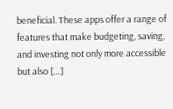beneficial. These apps offer a range of features that make budgeting, saving, and investing not only more accessible but also […]